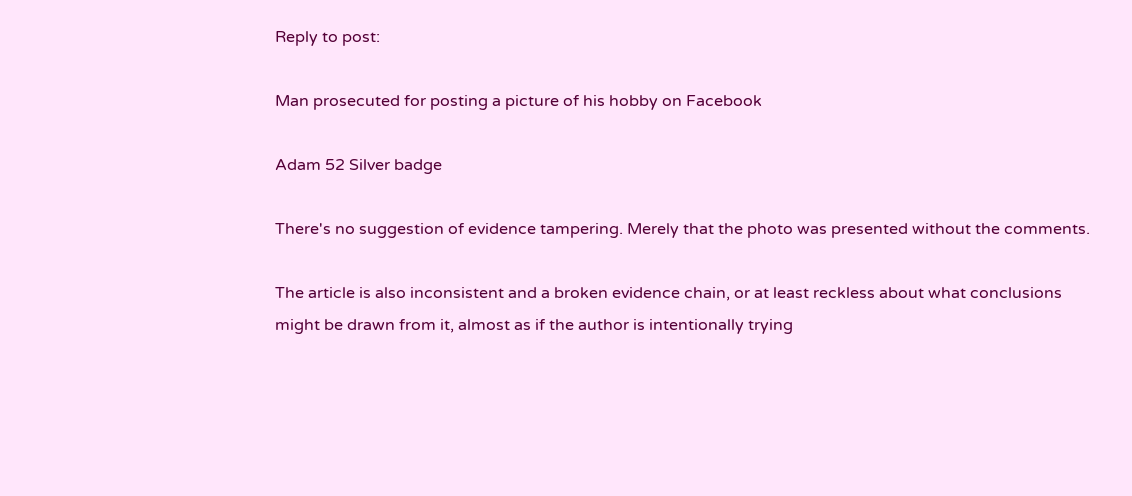Reply to post:

Man prosecuted for posting a picture of his hobby on Facebook

Adam 52 Silver badge

There's no suggestion of evidence tampering. Merely that the photo was presented without the comments.

The article is also inconsistent and a broken evidence chain, or at least reckless about what conclusions might be drawn from it, almost as if the author is intentionally trying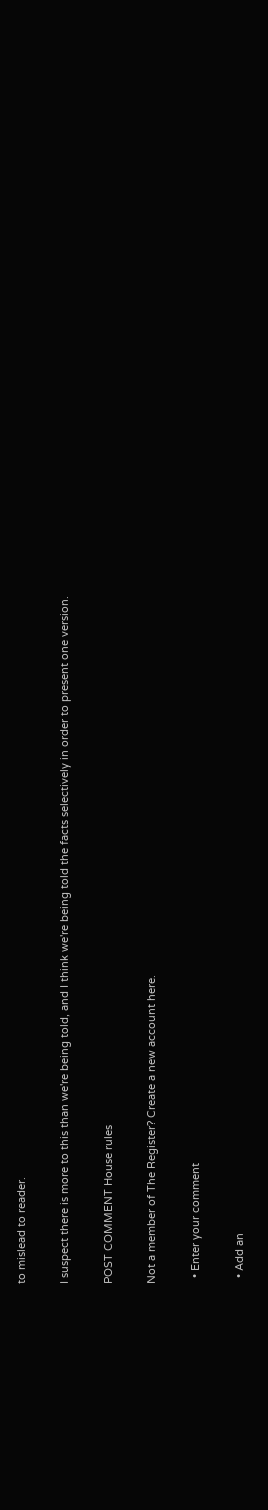to mislead to reader.

I suspect there is more to this than we're being told, and I think we're being told the facts selectively in order to present one version.

POST COMMENT House rules

Not a member of The Register? Create a new account here.

  • Enter your comment

  • Add an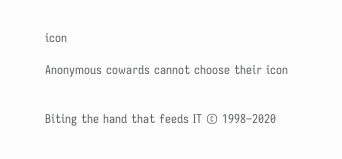icon

Anonymous cowards cannot choose their icon


Biting the hand that feeds IT © 1998–2020